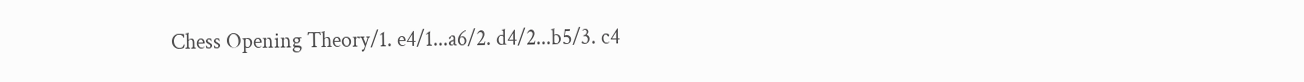Chess Opening Theory/1. e4/1...a6/2. d4/2...b5/3. c4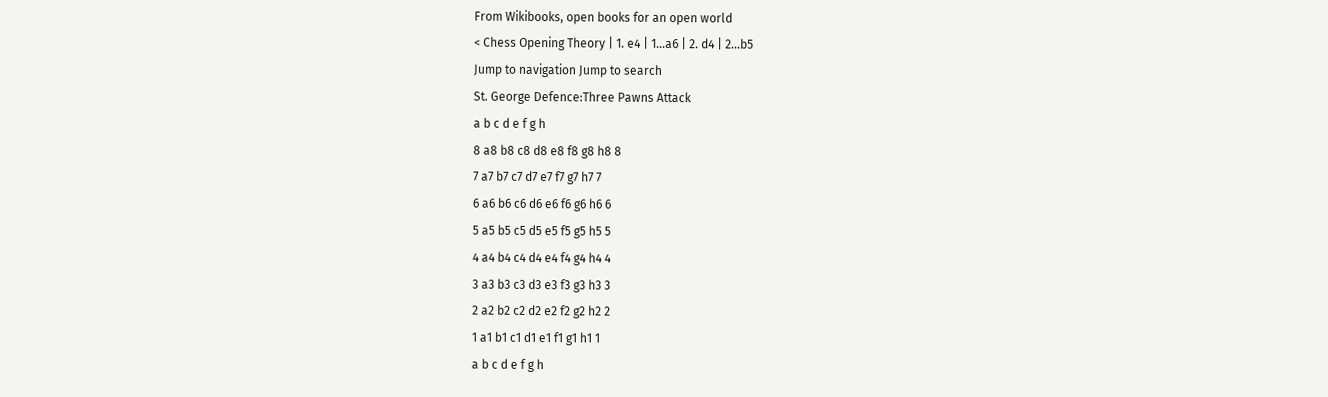From Wikibooks, open books for an open world
< Chess Opening Theory | 1. e4 | 1...a6 | 2. d4 | 2...b5
Jump to navigation Jump to search
St. George Defence:Three Pawns Attack
a b c d e f g h
8 a8 b8 c8 d8 e8 f8 g8 h8 8
7 a7 b7 c7 d7 e7 f7 g7 h7 7
6 a6 b6 c6 d6 e6 f6 g6 h6 6
5 a5 b5 c5 d5 e5 f5 g5 h5 5
4 a4 b4 c4 d4 e4 f4 g4 h4 4
3 a3 b3 c3 d3 e3 f3 g3 h3 3
2 a2 b2 c2 d2 e2 f2 g2 h2 2
1 a1 b1 c1 d1 e1 f1 g1 h1 1
a b c d e f g h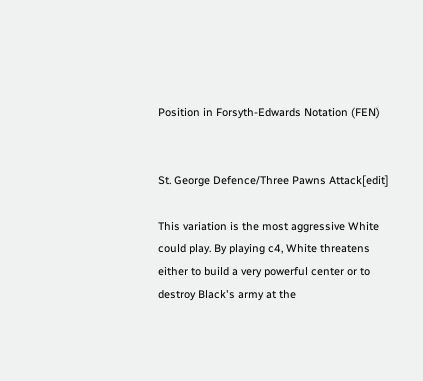Position in Forsyth-Edwards Notation (FEN)


St. George Defence/Three Pawns Attack[edit]

This variation is the most aggressive White could play. By playing c4, White threatens either to build a very powerful center or to destroy Black's army at the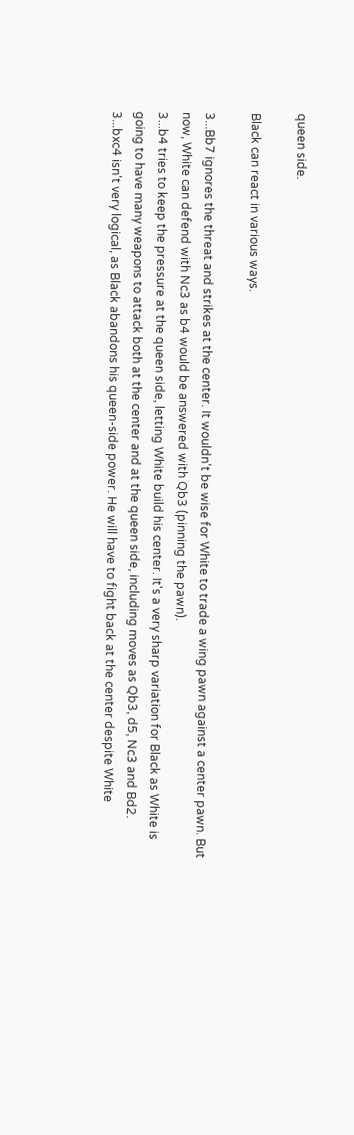queen side.

Black can react in various ways.

3...Bb7 ignores the threat and strikes at the center. It wouldn't be wise for White to trade a wing pawn against a center pawn. But now, White can defend with Nc3 as b4 would be answered with Qb3 (pinning the pawn).
3...b4 tries to keep the pressure at the queen side, letting White build his center. It's a very sharp variation for Black as White is going to have many weapons to attack both at the center and at the queen side, including moves as Qb3, d5, Nc3 and Bd2.
3...bxc4 isn't very logical, as Black abandons his queen-side power. He will have to fight back at the center despite White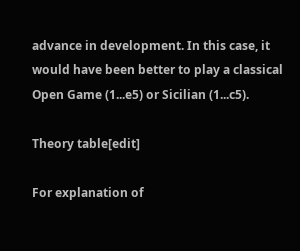advance in development. In this case, it would have been better to play a classical Open Game (1...e5) or Sicilian (1...c5).

Theory table[edit]

For explanation of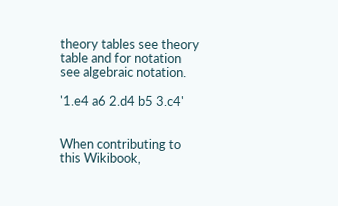theory tables see theory table and for notation see algebraic notation.

'1.e4 a6 2.d4 b5 3.c4'


When contributing to this Wikibook,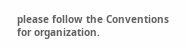please follow the Conventions for organization.